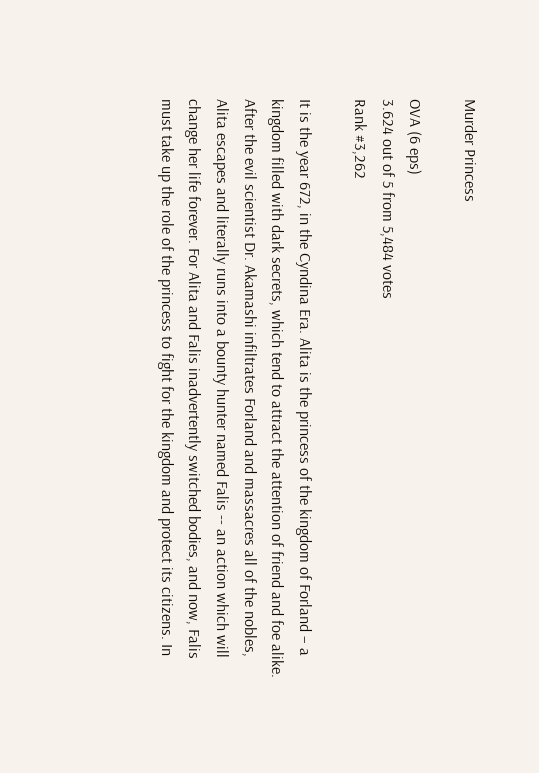Murder Princess

OVA (6 eps)
3.624 out of 5 from 5,484 votes
Rank #3,262

It is the year 672, in the Cyndina Era. Alita is the princess of the kingdom of Forland – a kingdom filled with dark secrets, which tend to attract the attention of friend and foe alike. After the evil scientist Dr. Akamashi infiltrates Forland and massacres all of the nobles, Alita escapes and literally runs into a bounty hunter named Falis -- an action which will change her life forever. For Alita and Falis inadvertently switched bodies, and now, Falis must take up the role of the princess to fight for the kingdom and protect its citizens. In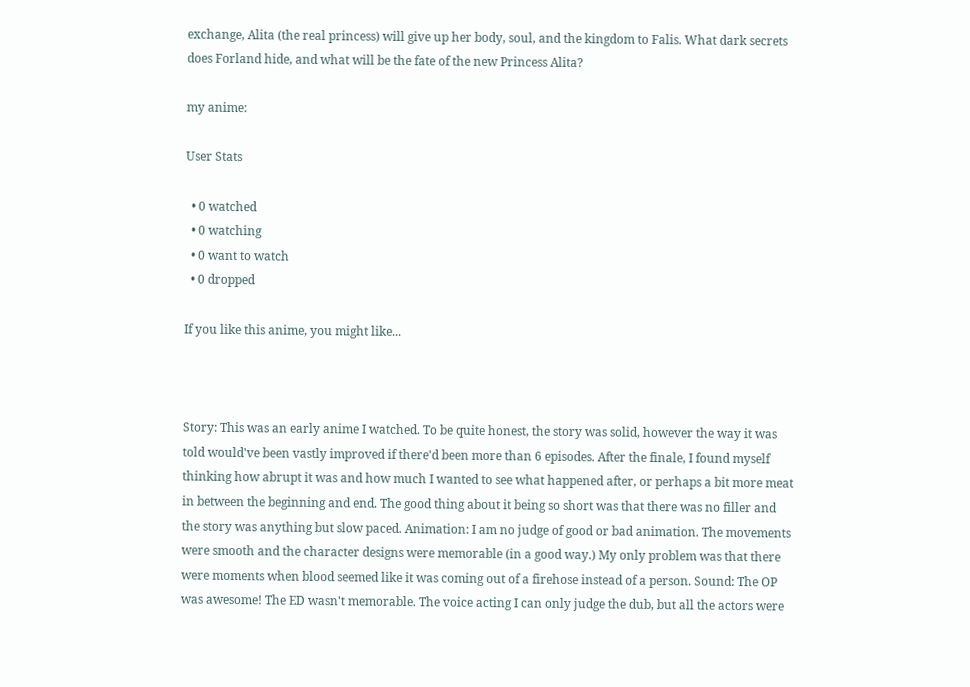exchange, Alita (the real princess) will give up her body, soul, and the kingdom to Falis. What dark secrets does Forland hide, and what will be the fate of the new Princess Alita?

my anime:

User Stats

  • 0 watched
  • 0 watching
  • 0 want to watch
  • 0 dropped

If you like this anime, you might like...



Story: This was an early anime I watched. To be quite honest, the story was solid, however the way it was told would've been vastly improved if there'd been more than 6 episodes. After the finale, I found myself thinking how abrupt it was and how much I wanted to see what happened after, or perhaps a bit more meat in between the beginning and end. The good thing about it being so short was that there was no filler and the story was anything but slow paced. Animation: I am no judge of good or bad animation. The movements were smooth and the character designs were memorable (in a good way.) My only problem was that there were moments when blood seemed like it was coming out of a firehose instead of a person. Sound: The OP was awesome! The ED wasn't memorable. The voice acting I can only judge the dub, but all the actors were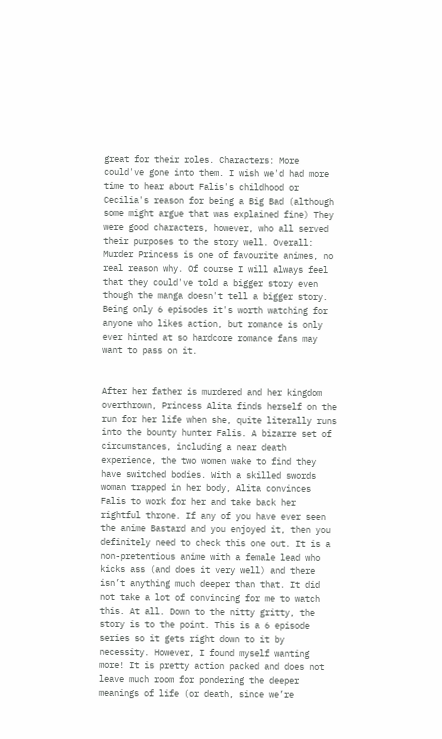great for their roles. Characters: More could've gone into them. I wish we'd had more time to hear about Falis's childhood or Cecilia's reason for being a Big Bad (although some might argue that was explained fine) They were good characters, however, who all served their purposes to the story well. Overall: Murder Princess is one of favourite animes, no real reason why. Of course I will always feel that they could've told a bigger story even though the manga doesn't tell a bigger story. Being only 6 episodes it's worth watching for anyone who likes action, but romance is only ever hinted at so hardcore romance fans may want to pass on it.


After her father is murdered and her kingdom overthrown, Princess Alita finds herself on the run for her life when she, quite literally runs into the bounty hunter Falis. A bizarre set of circumstances, including a near death experience, the two women wake to find they have switched bodies. With a skilled swords woman trapped in her body, Alita convinces Falis to work for her and take back her rightful throne. If any of you have ever seen the anime Bastard and you enjoyed it, then you definitely need to check this one out. It is a non-pretentious anime with a female lead who kicks ass (and does it very well) and there isn’t anything much deeper than that. It did not take a lot of convincing for me to watch this. At all. Down to the nitty gritty, the story is to the point. This is a 6 episode series so it gets right down to it by necessity. However, I found myself wanting more! It is pretty action packed and does not leave much room for pondering the deeper meanings of life (or death, since we’re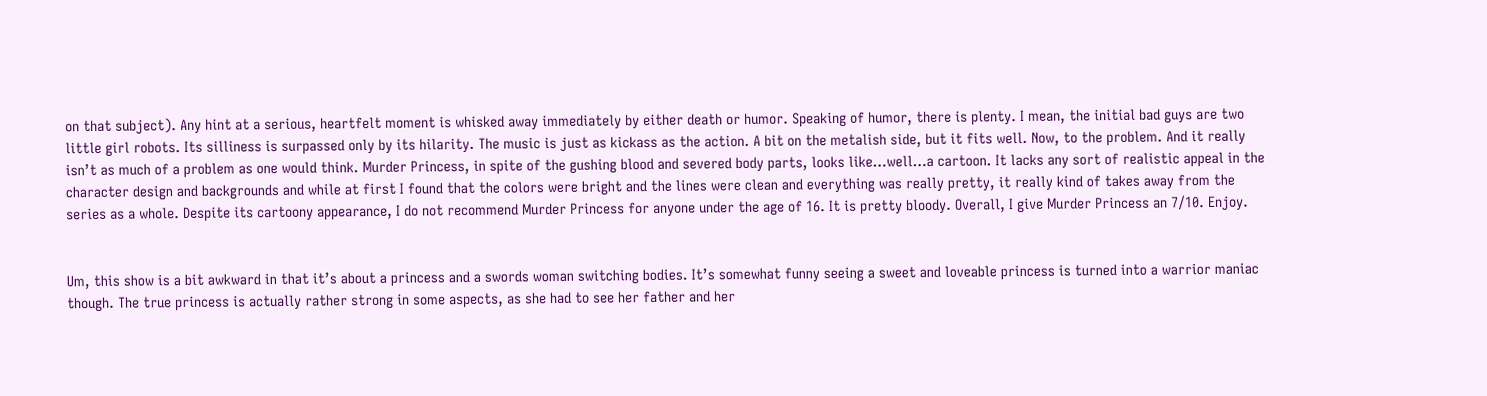on that subject). Any hint at a serious, heartfelt moment is whisked away immediately by either death or humor. Speaking of humor, there is plenty. I mean, the initial bad guys are two little girl robots. Its silliness is surpassed only by its hilarity. The music is just as kickass as the action. A bit on the metalish side, but it fits well. Now, to the problem. And it really isn’t as much of a problem as one would think. Murder Princess, in spite of the gushing blood and severed body parts, looks like…well…a cartoon. It lacks any sort of realistic appeal in the character design and backgrounds and while at first I found that the colors were bright and the lines were clean and everything was really pretty, it really kind of takes away from the series as a whole. Despite its cartoony appearance, I do not recommend Murder Princess for anyone under the age of 16. It is pretty bloody. Overall, I give Murder Princess an 7/10. Enjoy.


Um, this show is a bit awkward in that it’s about a princess and a swords woman switching bodies. It’s somewhat funny seeing a sweet and loveable princess is turned into a warrior maniac though. The true princess is actually rather strong in some aspects, as she had to see her father and her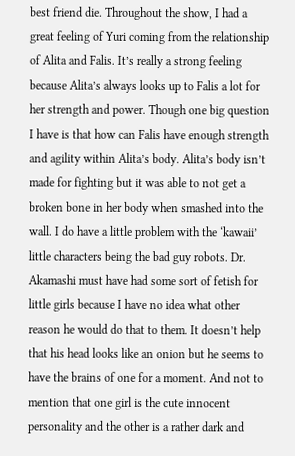best friend die. Throughout the show, I had a great feeling of Yuri coming from the relationship of Alita and Falis. It’s really a strong feeling because Alita’s always looks up to Falis a lot for her strength and power. Though one big question I have is that how can Falis have enough strength and agility within Alita’s body. Alita’s body isn’t made for fighting but it was able to not get a broken bone in her body when smashed into the wall. I do have a little problem with the ‘kawaii’ little characters being the bad guy robots. Dr. Akamashi must have had some sort of fetish for little girls because I have no idea what other reason he would do that to them. It doesn’t help that his head looks like an onion but he seems to have the brains of one for a moment. And not to mention that one girl is the cute innocent personality and the other is a rather dark and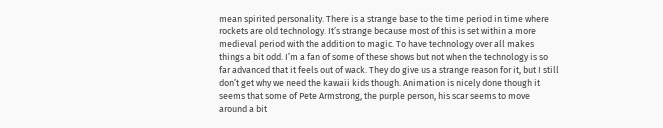mean spirited personality. There is a strange base to the time period in time where rockets are old technology. It’s strange because most of this is set within a more medieval period with the addition to magic. To have technology over all makes things a bit odd. I’m a fan of some of these shows but not when the technology is so far advanced that it feels out of wack. They do give us a strange reason for it, but I still don’t get why we need the kawaii kids though. Animation is nicely done though it seems that some of Pete Armstrong, the purple person, his scar seems to move around a bit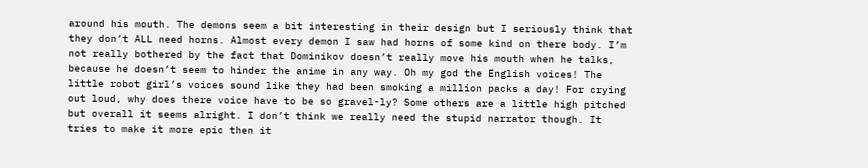around his mouth. The demons seem a bit interesting in their design but I seriously think that they don’t ALL need horns. Almost every demon I saw had horns of some kind on there body. I’m not really bothered by the fact that Dominikov doesn’t really move his mouth when he talks, because he doesn’t seem to hinder the anime in any way. Oh my god the English voices! The little robot girl’s voices sound like they had been smoking a million packs a day! For crying out loud, why does there voice have to be so gravel-ly? Some others are a little high pitched but overall it seems alright. I don’t think we really need the stupid narrator though. It tries to make it more epic then it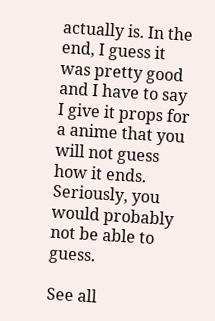actually is. In the end, I guess it was pretty good and I have to say I give it props for a anime that you will not guess how it ends. Seriously, you would probably not be able to guess.

See all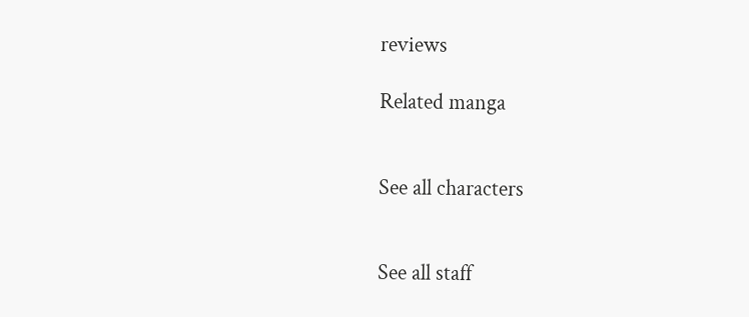reviews

Related manga


See all characters


See all staff